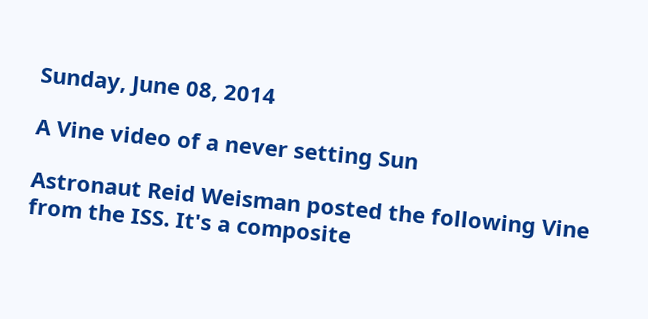Sunday, June 08, 2014

A Vine video of a never setting Sun

Astronaut Reid Weisman posted the following Vine from the ISS. It's a composite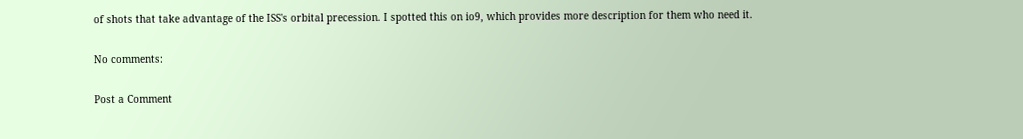of shots that take advantage of the ISS's orbital precession. I spotted this on io9, which provides more description for them who need it.

No comments:

Post a Comment